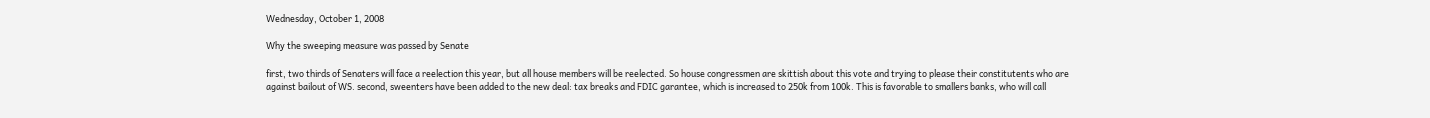Wednesday, October 1, 2008

Why the sweeping measure was passed by Senate

first, two thirds of Senaters will face a reelection this year, but all house members will be reelected. So house congressmen are skittish about this vote and trying to please their constitutents who are against bailout of WS. second, sweenters have been added to the new deal: tax breaks and FDIC garantee, which is increased to 250k from 100k. This is favorable to smallers banks, who will call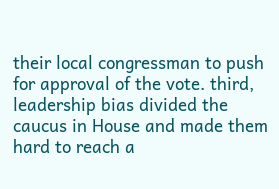their local congressman to push for approval of the vote. third, leadership bias divided the caucus in House and made them hard to reach a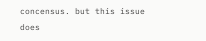concensus. but this issue does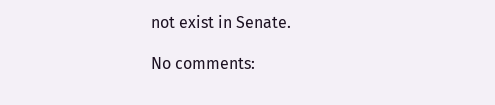not exist in Senate.

No comments: